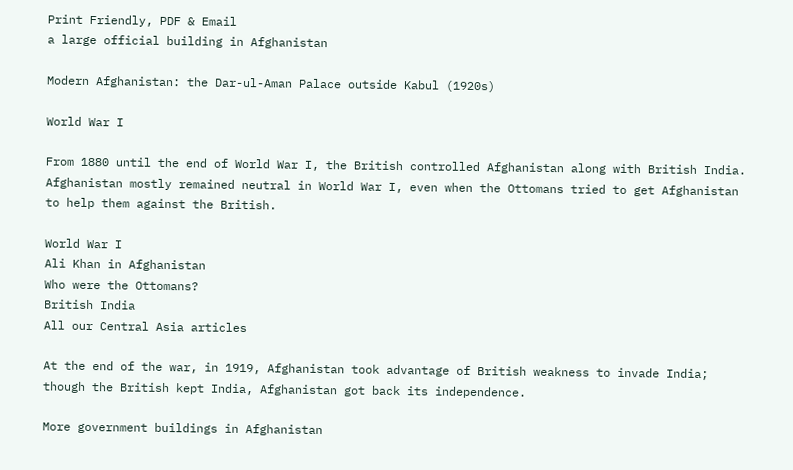Print Friendly, PDF & Email
a large official building in Afghanistan

Modern Afghanistan: the Dar-ul-Aman Palace outside Kabul (1920s)

World War I

From 1880 until the end of World War I, the British controlled Afghanistan along with British India. Afghanistan mostly remained neutral in World War I, even when the Ottomans tried to get Afghanistan to help them against the British.

World War I
Ali Khan in Afghanistan
Who were the Ottomans?
British India
All our Central Asia articles

At the end of the war, in 1919, Afghanistan took advantage of British weakness to invade India; though the British kept India, Afghanistan got back its independence.

More government buildings in Afghanistan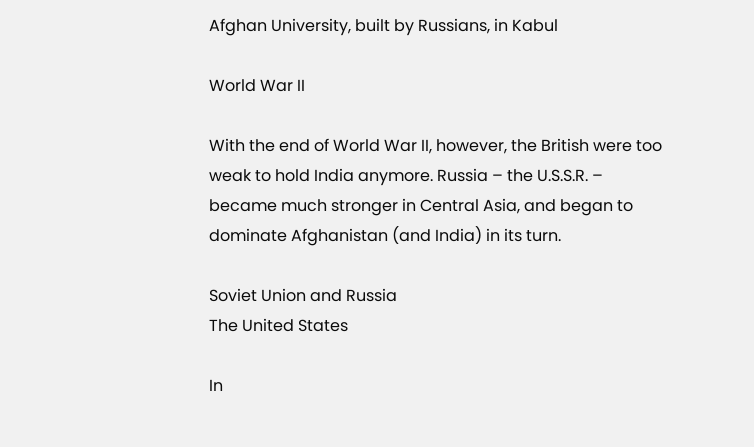Afghan University, built by Russians, in Kabul

World War II

With the end of World War II, however, the British were too weak to hold India anymore. Russia – the U.S.S.R. – became much stronger in Central Asia, and began to dominate Afghanistan (and India) in its turn.

Soviet Union and Russia
The United States

In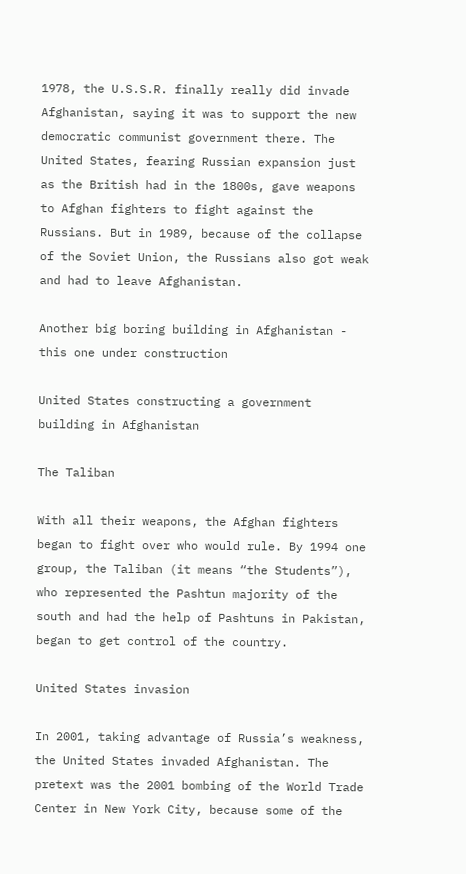1978, the U.S.S.R. finally really did invade Afghanistan, saying it was to support the new democratic communist government there. The United States, fearing Russian expansion just as the British had in the 1800s, gave weapons to Afghan fighters to fight against the Russians. But in 1989, because of the collapse of the Soviet Union, the Russians also got weak and had to leave Afghanistan.

Another big boring building in Afghanistan - this one under construction

United States constructing a government building in Afghanistan

The Taliban

With all their weapons, the Afghan fighters began to fight over who would rule. By 1994 one group, the Taliban (it means “the Students”), who represented the Pashtun majority of the south and had the help of Pashtuns in Pakistan, began to get control of the country.

United States invasion

In 2001, taking advantage of Russia’s weakness, the United States invaded Afghanistan. The pretext was the 2001 bombing of the World Trade Center in New York City, because some of the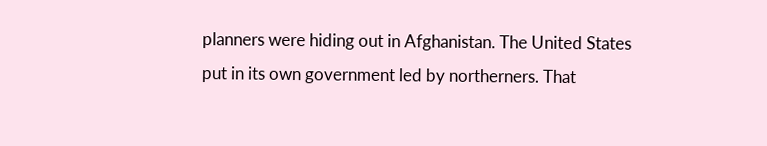planners were hiding out in Afghanistan. The United States put in its own government led by northerners. That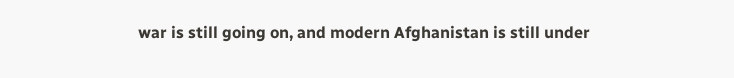war is still going on, and modern Afghanistan is still under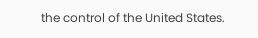the control of the United States.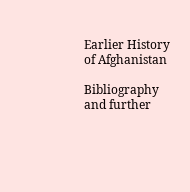Earlier History of Afghanistan

Bibliography and further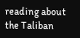reading about the Taliban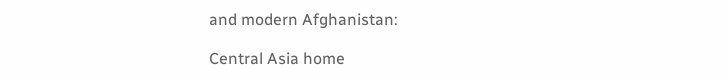and modern Afghanistan:

Central Asia home